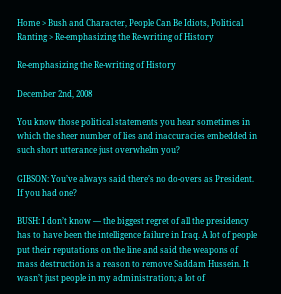Home > Bush and Character, People Can Be Idiots, Political Ranting > Re-emphasizing the Re-writing of History

Re-emphasizing the Re-writing of History

December 2nd, 2008

You know those political statements you hear sometimes in which the sheer number of lies and inaccuracies embedded in such short utterance just overwhelm you?

GIBSON: You’ve always said there’s no do-overs as President. If you had one?

BUSH: I don’t know — the biggest regret of all the presidency has to have been the intelligence failure in Iraq. A lot of people put their reputations on the line and said the weapons of mass destruction is a reason to remove Saddam Hussein. It wasn’t just people in my administration; a lot of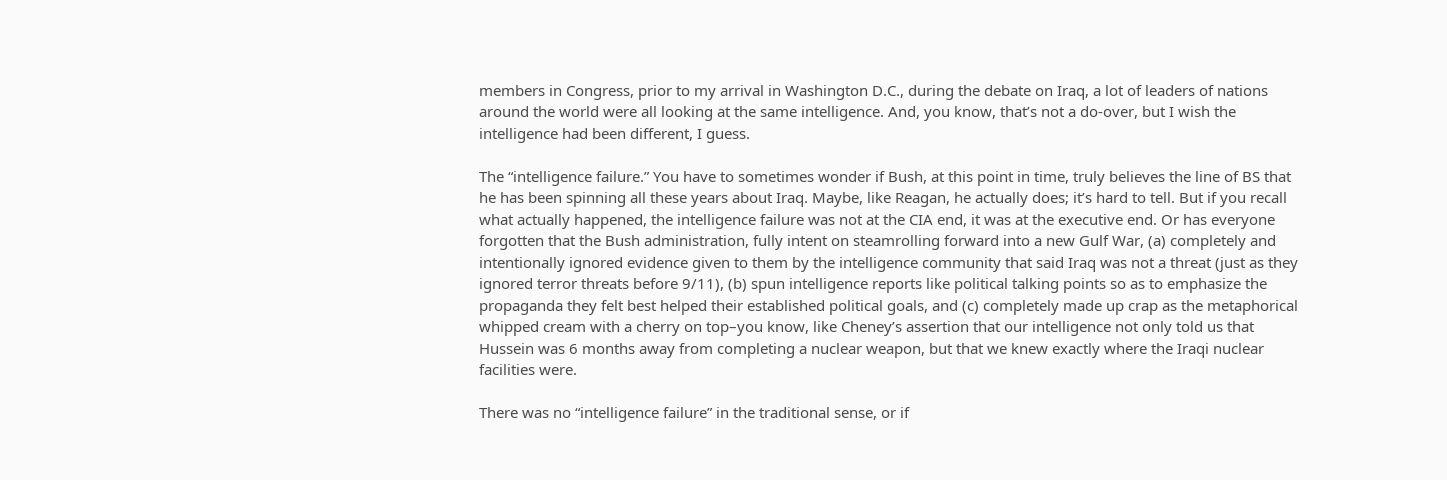members in Congress, prior to my arrival in Washington D.C., during the debate on Iraq, a lot of leaders of nations around the world were all looking at the same intelligence. And, you know, that’s not a do-over, but I wish the intelligence had been different, I guess.

The “intelligence failure.” You have to sometimes wonder if Bush, at this point in time, truly believes the line of BS that he has been spinning all these years about Iraq. Maybe, like Reagan, he actually does; it’s hard to tell. But if you recall what actually happened, the intelligence failure was not at the CIA end, it was at the executive end. Or has everyone forgotten that the Bush administration, fully intent on steamrolling forward into a new Gulf War, (a) completely and intentionally ignored evidence given to them by the intelligence community that said Iraq was not a threat (just as they ignored terror threats before 9/11), (b) spun intelligence reports like political talking points so as to emphasize the propaganda they felt best helped their established political goals, and (c) completely made up crap as the metaphorical whipped cream with a cherry on top–you know, like Cheney’s assertion that our intelligence not only told us that Hussein was 6 months away from completing a nuclear weapon, but that we knew exactly where the Iraqi nuclear facilities were.

There was no “intelligence failure” in the traditional sense, or if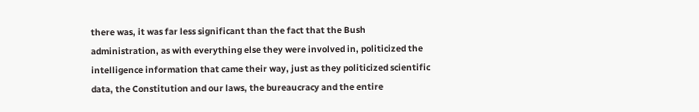there was, it was far less significant than the fact that the Bush administration, as with everything else they were involved in, politicized the intelligence information that came their way, just as they politicized scientific data, the Constitution and our laws, the bureaucracy and the entire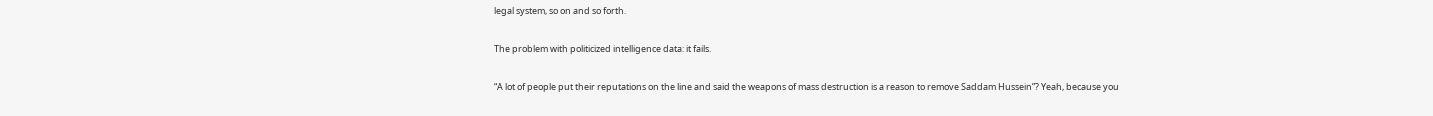legal system, so on and so forth.

The problem with politicized intelligence data: it fails.

“A lot of people put their reputations on the line and said the weapons of mass destruction is a reason to remove Saddam Hussein”? Yeah, because you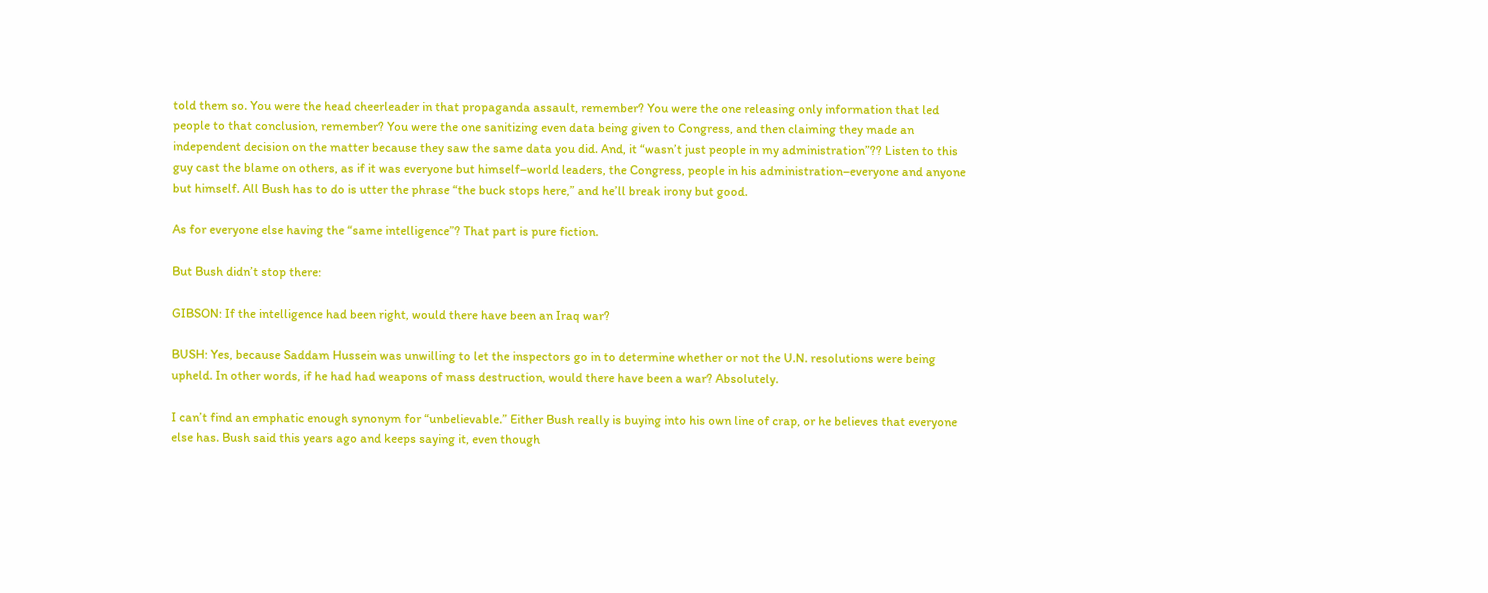told them so. You were the head cheerleader in that propaganda assault, remember? You were the one releasing only information that led people to that conclusion, remember? You were the one sanitizing even data being given to Congress, and then claiming they made an independent decision on the matter because they saw the same data you did. And, it “wasn’t just people in my administration”?? Listen to this guy cast the blame on others, as if it was everyone but himself–world leaders, the Congress, people in his administration–everyone and anyone but himself. All Bush has to do is utter the phrase “the buck stops here,” and he’ll break irony but good.

As for everyone else having the “same intelligence”? That part is pure fiction.

But Bush didn’t stop there:

GIBSON: If the intelligence had been right, would there have been an Iraq war?

BUSH: Yes, because Saddam Hussein was unwilling to let the inspectors go in to determine whether or not the U.N. resolutions were being upheld. In other words, if he had had weapons of mass destruction, would there have been a war? Absolutely.

I can’t find an emphatic enough synonym for “unbelievable.” Either Bush really is buying into his own line of crap, or he believes that everyone else has. Bush said this years ago and keeps saying it, even though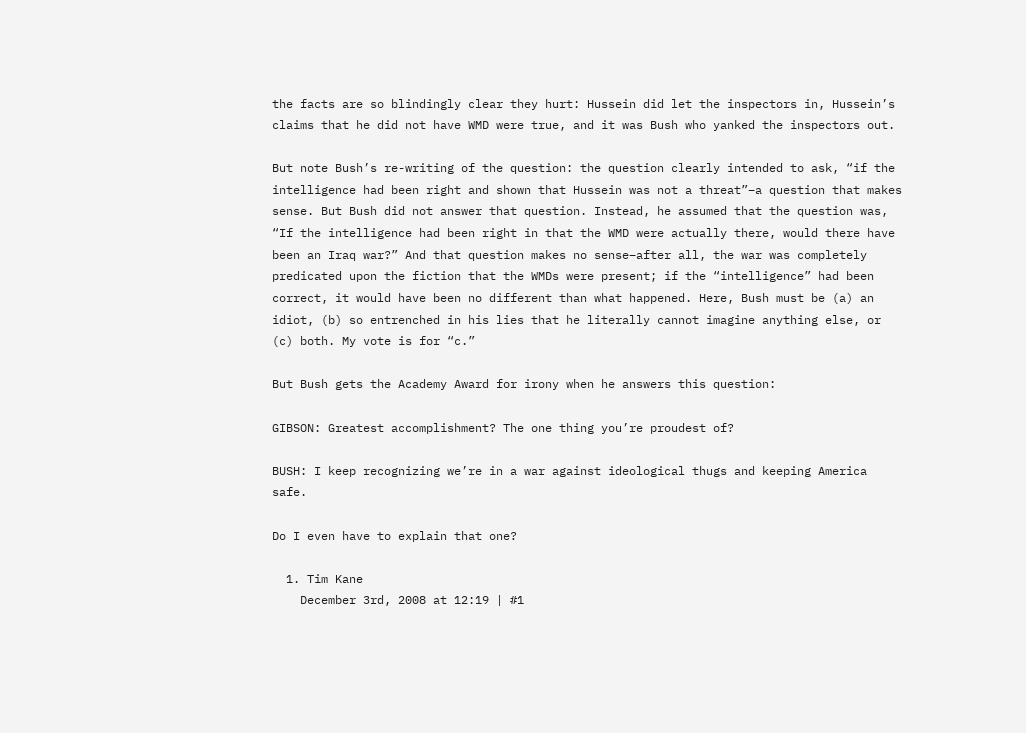the facts are so blindingly clear they hurt: Hussein did let the inspectors in, Hussein’s claims that he did not have WMD were true, and it was Bush who yanked the inspectors out.

But note Bush’s re-writing of the question: the question clearly intended to ask, “if the intelligence had been right and shown that Hussein was not a threat”–a question that makes sense. But Bush did not answer that question. Instead, he assumed that the question was, “If the intelligence had been right in that the WMD were actually there, would there have been an Iraq war?” And that question makes no sense–after all, the war was completely predicated upon the fiction that the WMDs were present; if the “intelligence” had been correct, it would have been no different than what happened. Here, Bush must be (a) an idiot, (b) so entrenched in his lies that he literally cannot imagine anything else, or (c) both. My vote is for “c.”

But Bush gets the Academy Award for irony when he answers this question:

GIBSON: Greatest accomplishment? The one thing you’re proudest of?

BUSH: I keep recognizing we’re in a war against ideological thugs and keeping America safe.

Do I even have to explain that one?

  1. Tim Kane
    December 3rd, 2008 at 12:19 | #1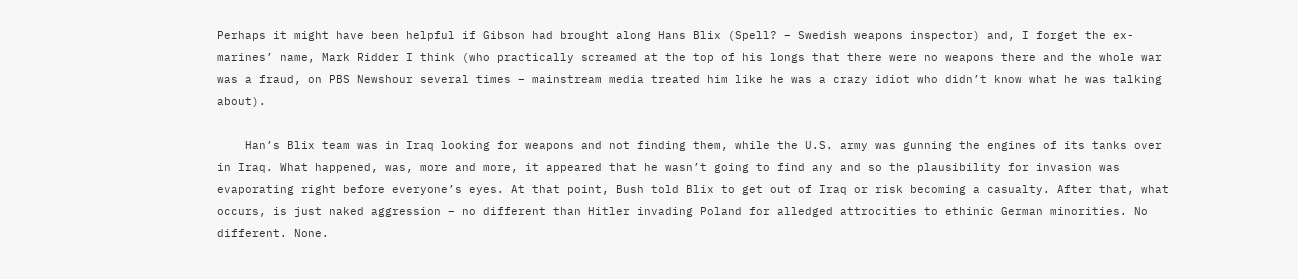Perhaps it might have been helpful if Gibson had brought along Hans Blix (Spell? – Swedish weapons inspector) and, I forget the ex-marines’ name, Mark Ridder I think (who practically screamed at the top of his longs that there were no weapons there and the whole war was a fraud, on PBS Newshour several times – mainstream media treated him like he was a crazy idiot who didn’t know what he was talking about).

    Han’s Blix team was in Iraq looking for weapons and not finding them, while the U.S. army was gunning the engines of its tanks over in Iraq. What happened, was, more and more, it appeared that he wasn’t going to find any and so the plausibility for invasion was evaporating right before everyone’s eyes. At that point, Bush told Blix to get out of Iraq or risk becoming a casualty. After that, what occurs, is just naked aggression – no different than Hitler invading Poland for alledged attrocities to ethinic German minorities. No different. None.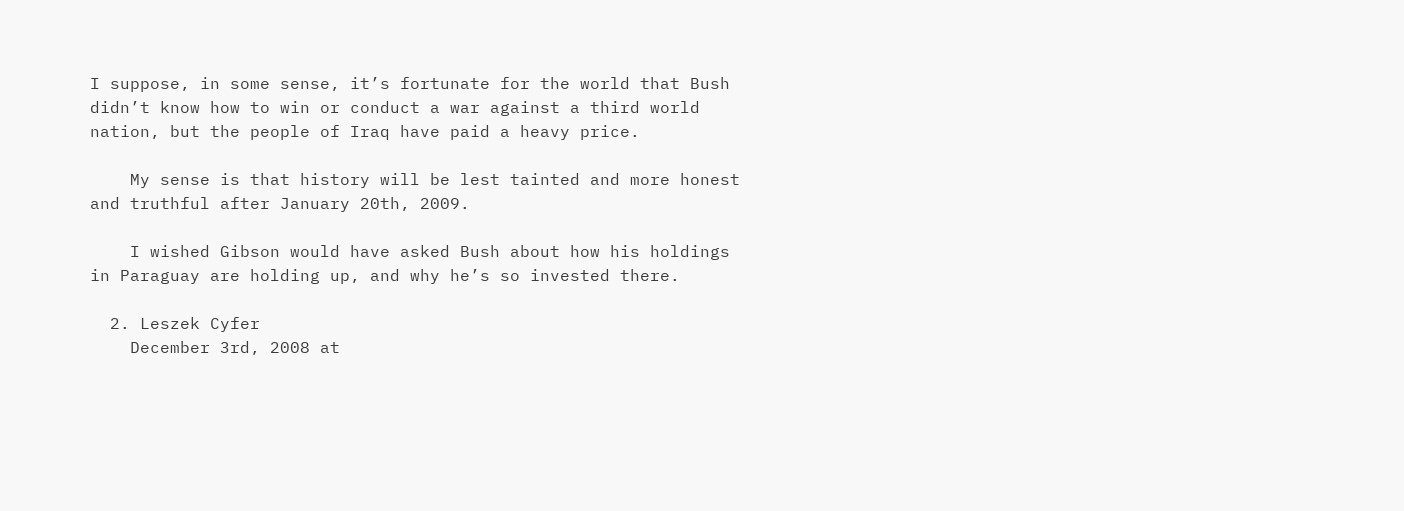I suppose, in some sense, it’s fortunate for the world that Bush didn’t know how to win or conduct a war against a third world nation, but the people of Iraq have paid a heavy price.

    My sense is that history will be lest tainted and more honest and truthful after January 20th, 2009.

    I wished Gibson would have asked Bush about how his holdings in Paraguay are holding up, and why he’s so invested there.

  2. Leszek Cyfer
    December 3rd, 2008 at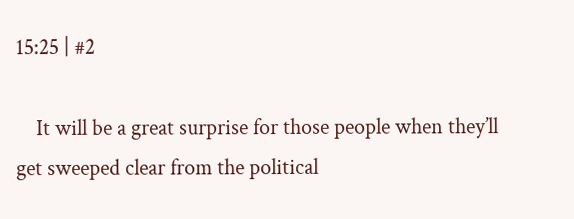15:25 | #2

    It will be a great surprise for those people when they’ll get sweeped clear from the political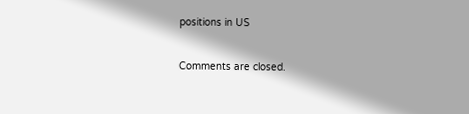positions in US

Comments are closed.